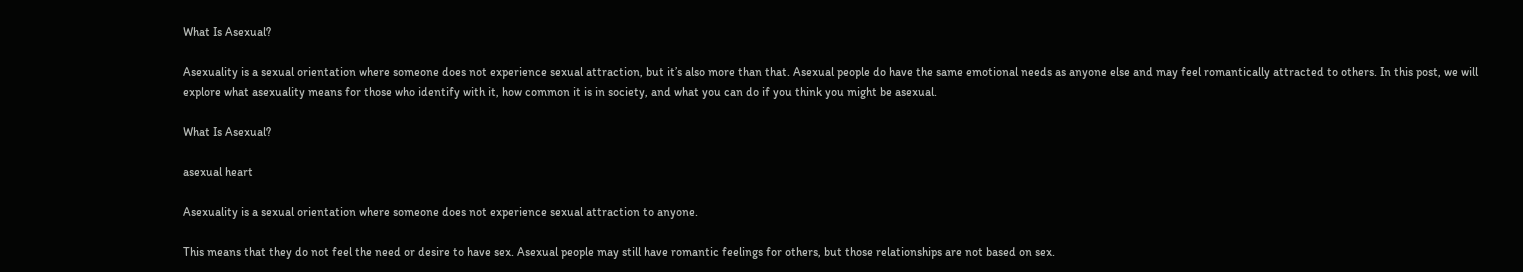What Is Asexual?

Asexuality is a sexual orientation where someone does not experience sexual attraction, but it’s also more than that. Asexual people do have the same emotional needs as anyone else and may feel romantically attracted to others. In this post, we will explore what asexuality means for those who identify with it, how common it is in society, and what you can do if you think you might be asexual.

What Is Asexual?

asexual heart

Asexuality is a sexual orientation where someone does not experience sexual attraction to anyone.

This means that they do not feel the need or desire to have sex. Asexual people may still have romantic feelings for others, but those relationships are not based on sex.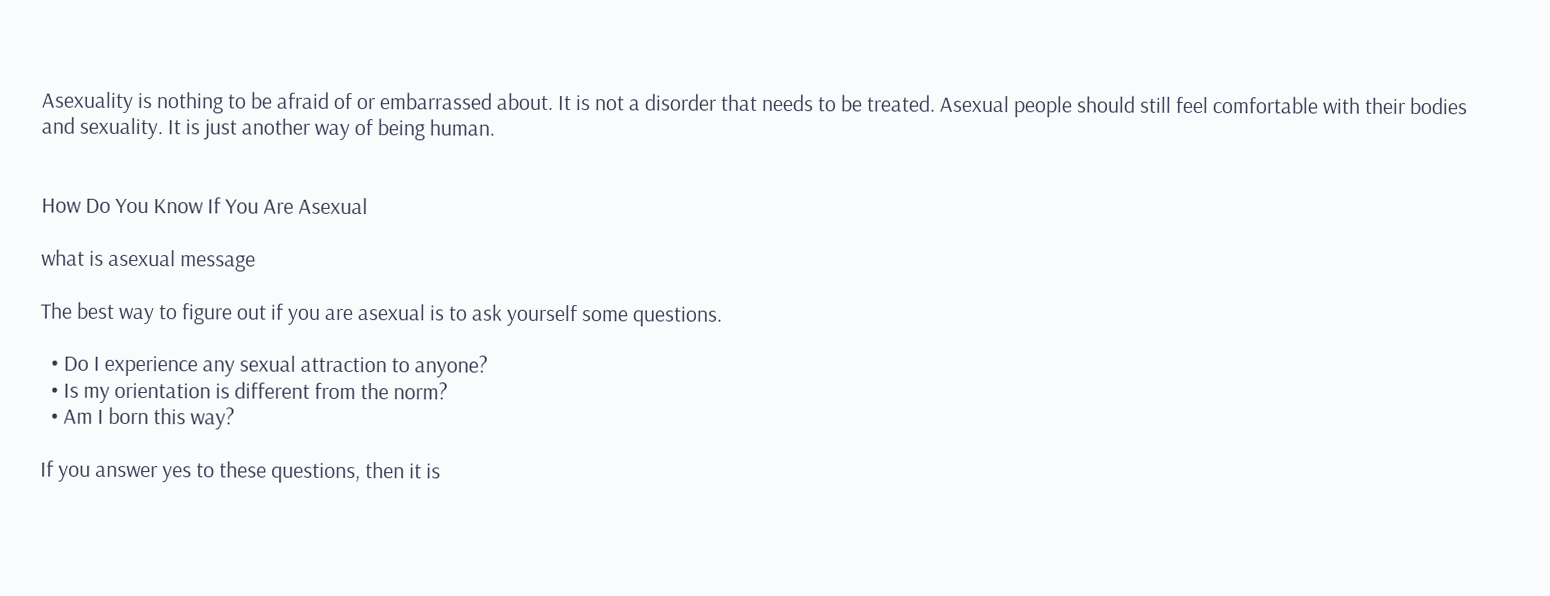Asexuality is nothing to be afraid of or embarrassed about. It is not a disorder that needs to be treated. Asexual people should still feel comfortable with their bodies and sexuality. It is just another way of being human.


How Do You Know If You Are Asexual

what is asexual message

The best way to figure out if you are asexual is to ask yourself some questions.

  • Do I experience any sexual attraction to anyone?
  • Is my orientation is different from the norm?
  • Am I born this way?

If you answer yes to these questions, then it is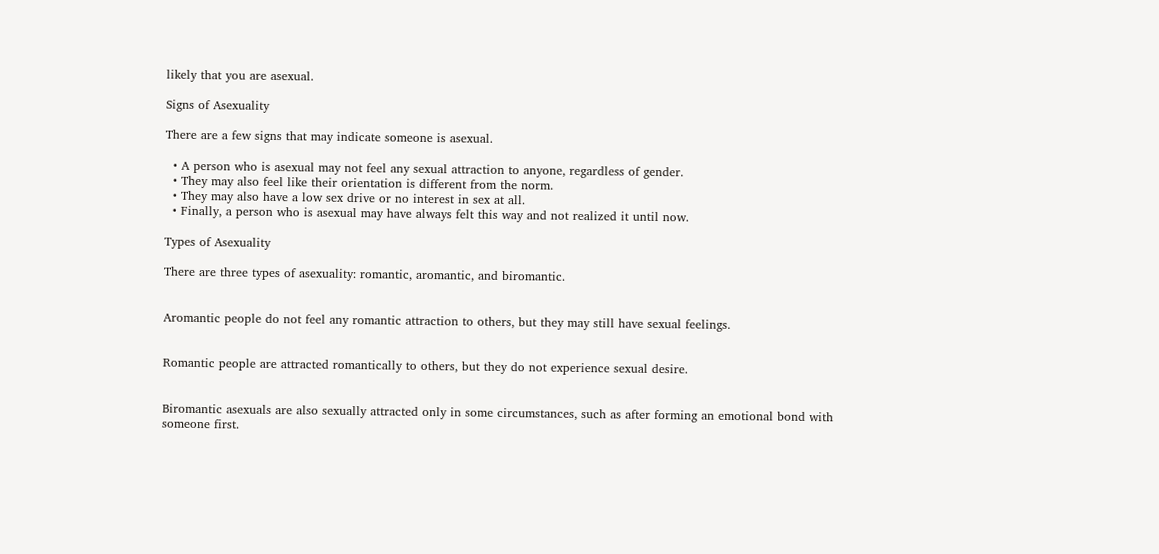likely that you are asexual.

Signs of Asexuality

There are a few signs that may indicate someone is asexual.

  • A person who is asexual may not feel any sexual attraction to anyone, regardless of gender.
  • They may also feel like their orientation is different from the norm.
  • They may also have a low sex drive or no interest in sex at all.
  • Finally, a person who is asexual may have always felt this way and not realized it until now.

Types of Asexuality

There are three types of asexuality: romantic, aromantic, and biromantic.


Aromantic people do not feel any romantic attraction to others, but they may still have sexual feelings.


Romantic people are attracted romantically to others, but they do not experience sexual desire.


Biromantic asexuals are also sexually attracted only in some circumstances, such as after forming an emotional bond with someone first.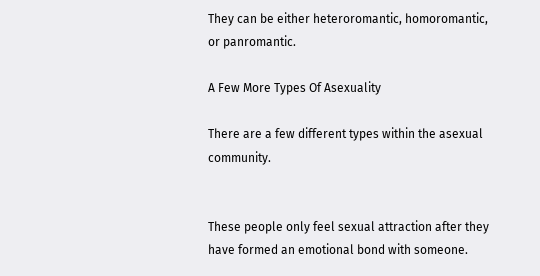They can be either heteroromantic, homoromantic, or panromantic.

A Few More Types Of Asexuality

There are a few different types within the asexual community.


These people only feel sexual attraction after they have formed an emotional bond with someone.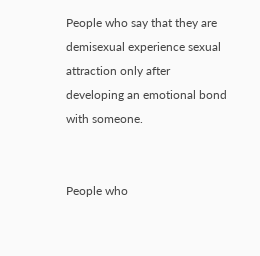People who say that they are demisexual experience sexual attraction only after developing an emotional bond with someone.


People who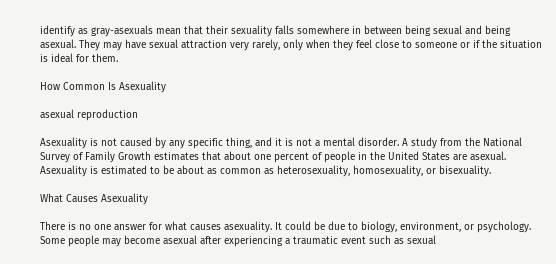identify as gray-asexuals mean that their sexuality falls somewhere in between being sexual and being asexual. They may have sexual attraction very rarely, only when they feel close to someone or if the situation is ideal for them.

How Common Is Asexuality

asexual reproduction

Asexuality is not caused by any specific thing, and it is not a mental disorder. A study from the National Survey of Family Growth estimates that about one percent of people in the United States are asexual. Asexuality is estimated to be about as common as heterosexuality, homosexuality, or bisexuality.

What Causes Asexuality

There is no one answer for what causes asexuality. It could be due to biology, environment, or psychology. Some people may become asexual after experiencing a traumatic event such as sexual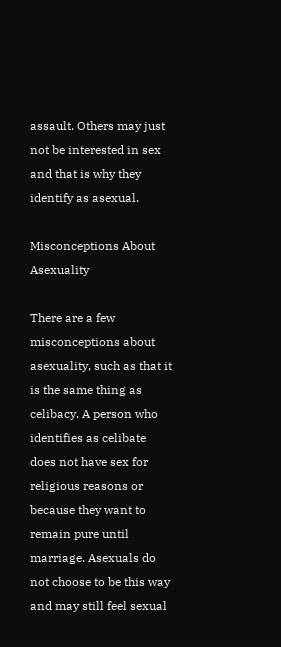assault. Others may just not be interested in sex and that is why they identify as asexual.

Misconceptions About Asexuality

There are a few misconceptions about asexuality, such as that it is the same thing as celibacy. A person who identifies as celibate does not have sex for religious reasons or because they want to remain pure until marriage. Asexuals do not choose to be this way and may still feel sexual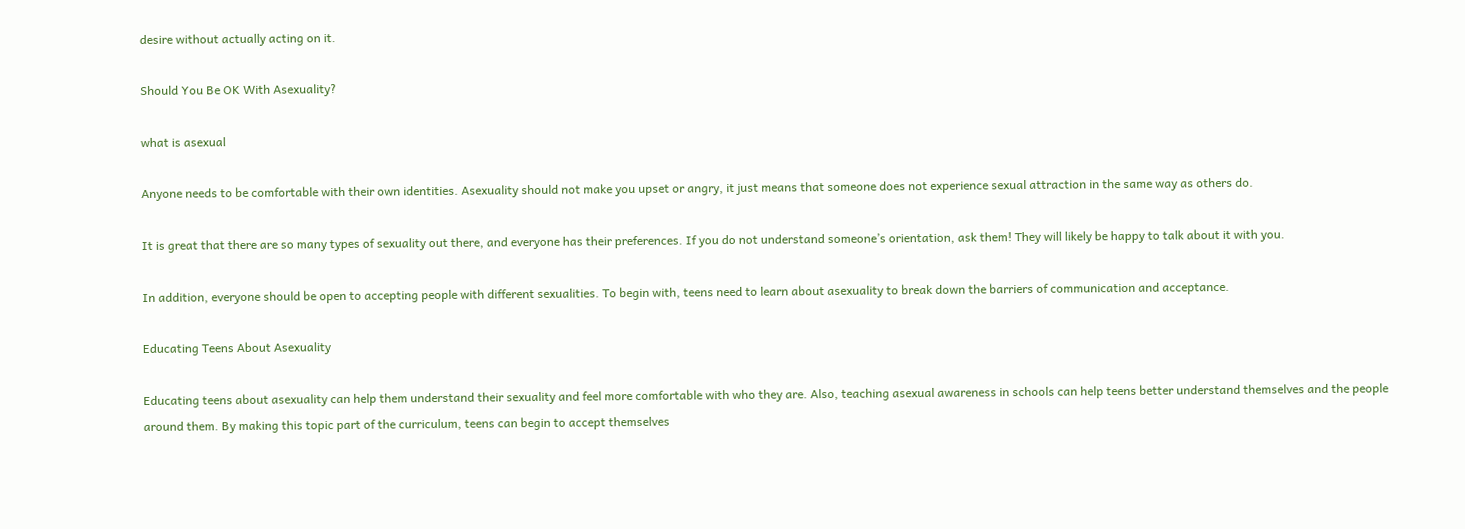desire without actually acting on it.

Should You Be OK With Asexuality?

what is asexual

Anyone needs to be comfortable with their own identities. Asexuality should not make you upset or angry, it just means that someone does not experience sexual attraction in the same way as others do.

It is great that there are so many types of sexuality out there, and everyone has their preferences. If you do not understand someone’s orientation, ask them! They will likely be happy to talk about it with you.

In addition, everyone should be open to accepting people with different sexualities. To begin with, teens need to learn about asexuality to break down the barriers of communication and acceptance.

Educating Teens About Asexuality

Educating teens about asexuality can help them understand their sexuality and feel more comfortable with who they are. Also, teaching asexual awareness in schools can help teens better understand themselves and the people around them. By making this topic part of the curriculum, teens can begin to accept themselves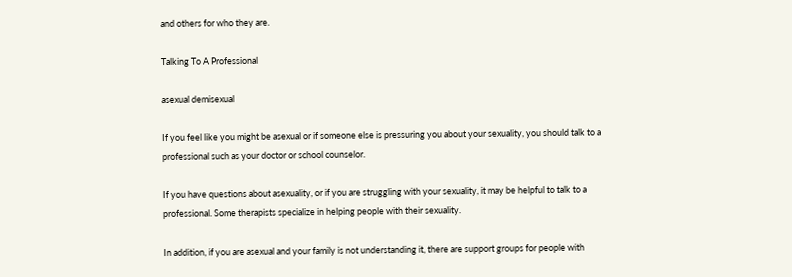and others for who they are.

Talking To A Professional

asexual demisexual

If you feel like you might be asexual or if someone else is pressuring you about your sexuality, you should talk to a professional such as your doctor or school counselor.

If you have questions about asexuality, or if you are struggling with your sexuality, it may be helpful to talk to a professional. Some therapists specialize in helping people with their sexuality.

In addition, if you are asexual and your family is not understanding it, there are support groups for people with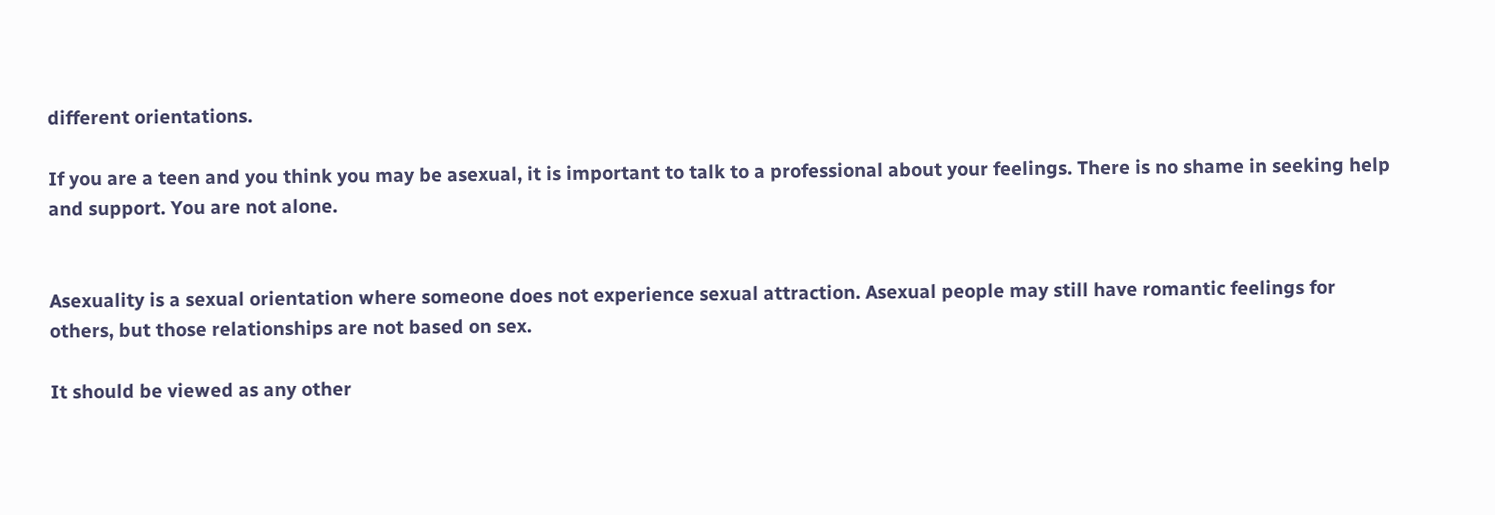different orientations.

If you are a teen and you think you may be asexual, it is important to talk to a professional about your feelings. There is no shame in seeking help and support. You are not alone.


Asexuality is a sexual orientation where someone does not experience sexual attraction. Asexual people may still have romantic feelings for others, but those relationships are not based on sex.

It should be viewed as any other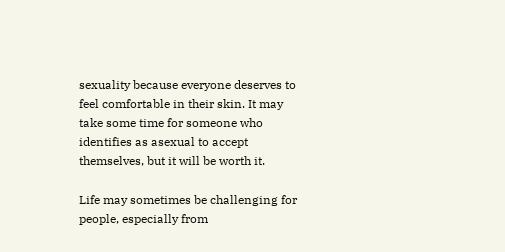sexuality because everyone deserves to feel comfortable in their skin. It may take some time for someone who identifies as asexual to accept themselves, but it will be worth it.

Life may sometimes be challenging for people, especially from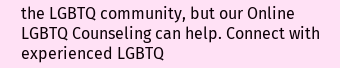the LGBTQ community, but our Online LGBTQ Counseling can help. Connect with experienced LGBTQ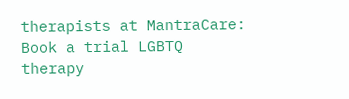therapists at MantraCare: Book a trial LGBTQ therapy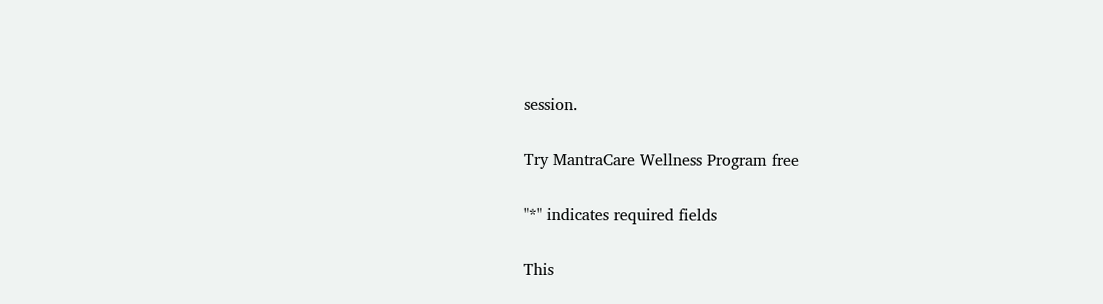session.

Try MantraCare Wellness Program free

"*" indicates required fields

This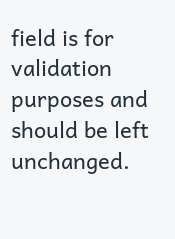field is for validation purposes and should be left unchanged.